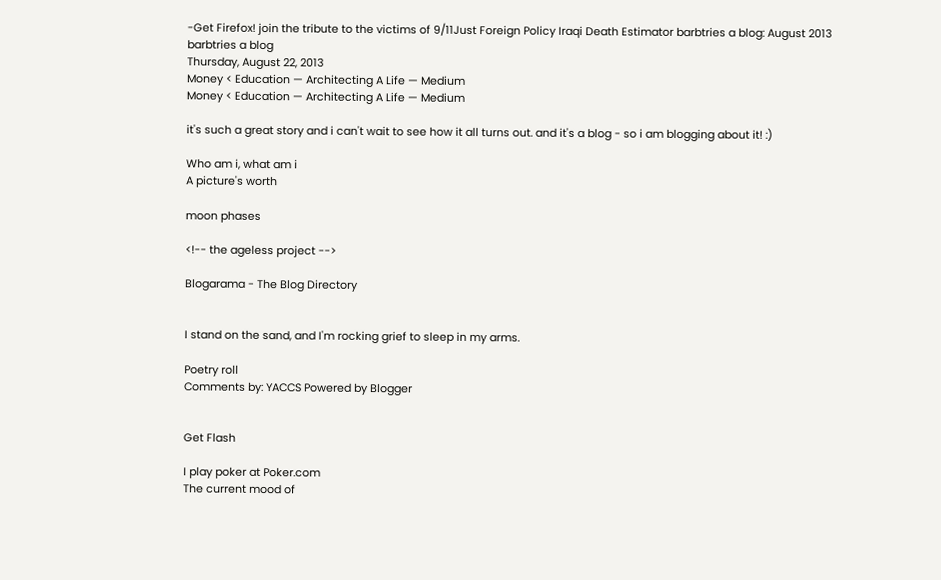-Get Firefox! join the tribute to the victims of 9/11Just Foreign Policy Iraqi Death Estimator barbtries a blog: August 2013
barbtries a blog
Thursday, August 22, 2013
Money < Education — Architecting A Life — Medium
Money < Education — Architecting A Life — Medium

it's such a great story and i can't wait to see how it all turns out. and it's a blog - so i am blogging about it! :)

Who am i, what am i
A picture's worth

moon phases

<!-- the ageless project -->

Blogarama - The Blog Directory


I stand on the sand, and I'm rocking grief to sleep in my arms.

Poetry roll
Comments by: YACCS Powered by Blogger


Get Flash

I play poker at Poker.com
The current mood of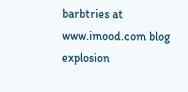barbtries at www.imood.com blog explosion